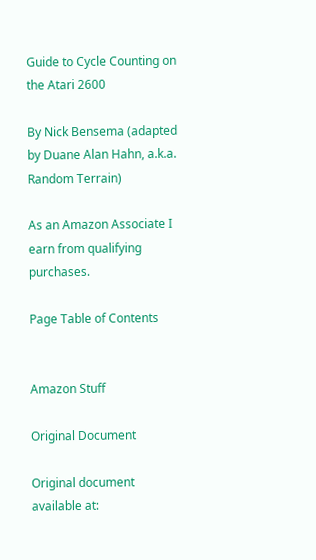Guide to Cycle Counting on the Atari 2600

By Nick Bensema (adapted by Duane Alan Hahn, a.k.a. Random Terrain)

As an Amazon Associate I earn from qualifying purchases.

Page Table of Contents


Amazon Stuff

Original Document

Original document available at: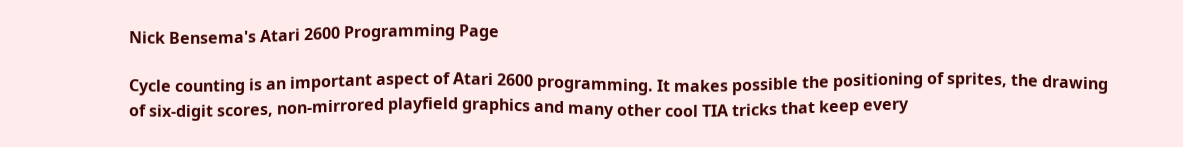Nick Bensema's Atari 2600 Programming Page

Cycle counting is an important aspect of Atari 2600 programming. It makes possible the positioning of sprites, the drawing of six-digit scores, non-mirrored playfield graphics and many other cool TIA tricks that keep every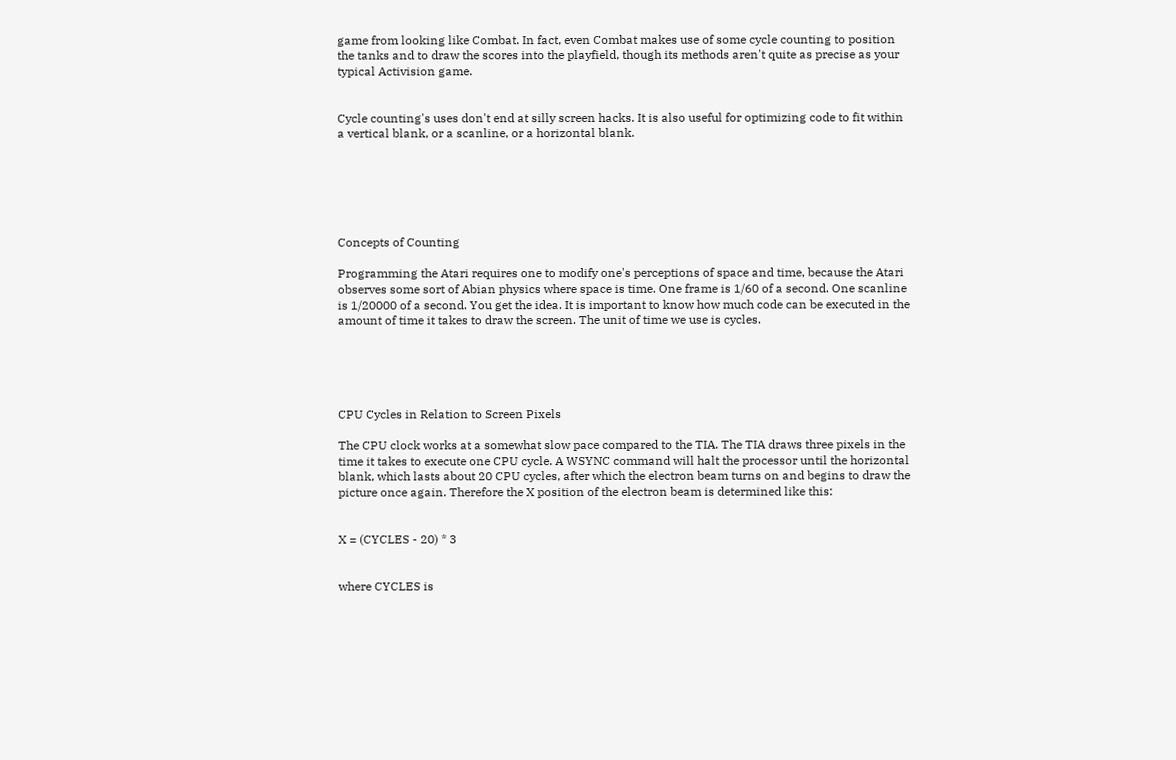game from looking like Combat. In fact, even Combat makes use of some cycle counting to position the tanks and to draw the scores into the playfield, though its methods aren't quite as precise as your typical Activision game.


Cycle counting's uses don't end at silly screen hacks. It is also useful for optimizing code to fit within a vertical blank, or a scanline, or a horizontal blank.






Concepts of Counting

Programming the Atari requires one to modify one's perceptions of space and time, because the Atari observes some sort of Abian physics where space is time. One frame is 1/60 of a second. One scanline is 1/20000 of a second. You get the idea. It is important to know how much code can be executed in the amount of time it takes to draw the screen. The unit of time we use is cycles.





CPU Cycles in Relation to Screen Pixels

The CPU clock works at a somewhat slow pace compared to the TIA. The TIA draws three pixels in the time it takes to execute one CPU cycle. A WSYNC command will halt the processor until the horizontal blank, which lasts about 20 CPU cycles, after which the electron beam turns on and begins to draw the picture once again. Therefore the X position of the electron beam is determined like this:


X = (CYCLES - 20) * 3


where CYCLES is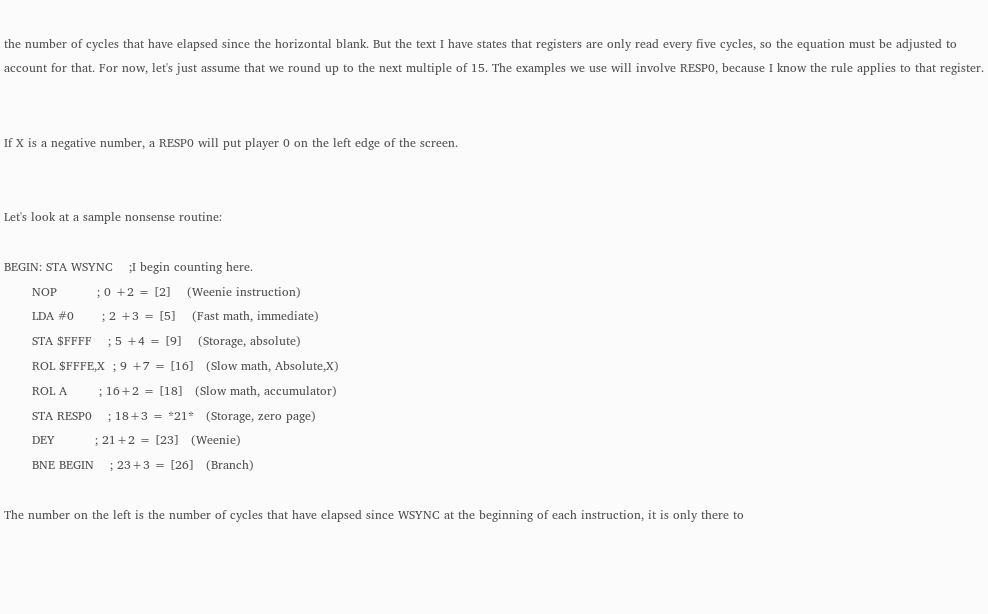the number of cycles that have elapsed since the horizontal blank. But the text I have states that registers are only read every five cycles, so the equation must be adjusted to account for that. For now, let's just assume that we round up to the next multiple of 15. The examples we use will involve RESP0, because I know the rule applies to that register.


If X is a negative number, a RESP0 will put player 0 on the left edge of the screen.


Let's look at a sample nonsense routine:

BEGIN: STA WSYNC    ;I begin counting here.
       NOP          ; 0 +2 = [2]    (Weenie instruction)
       LDA #0       ; 2 +3 = [5]    (Fast math, immediate)
       STA $FFFF    ; 5 +4 = [9]    (Storage, absolute)
       ROL $FFFE,X  ; 9 +7 = [16]   (Slow math, Absolute,X)
       ROL A        ; 16+2 = [18]   (Slow math, accumulator)
       STA RESP0    ; 18+3 = *21*   (Storage, zero page)
       DEY          ; 21+2 = [23]   (Weenie)
       BNE BEGIN    ; 23+3 = [26]   (Branch)

The number on the left is the number of cycles that have elapsed since WSYNC at the beginning of each instruction, it is only there to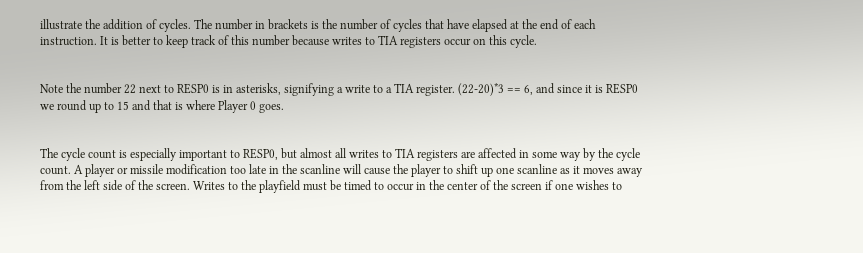illustrate the addition of cycles. The number in brackets is the number of cycles that have elapsed at the end of each instruction. It is better to keep track of this number because writes to TIA registers occur on this cycle.


Note the number 22 next to RESP0 is in asterisks, signifying a write to a TIA register. (22-20)*3 == 6, and since it is RESP0 we round up to 15 and that is where Player 0 goes.


The cycle count is especially important to RESP0, but almost all writes to TIA registers are affected in some way by the cycle count. A player or missile modification too late in the scanline will cause the player to shift up one scanline as it moves away from the left side of the screen. Writes to the playfield must be timed to occur in the center of the screen if one wishes to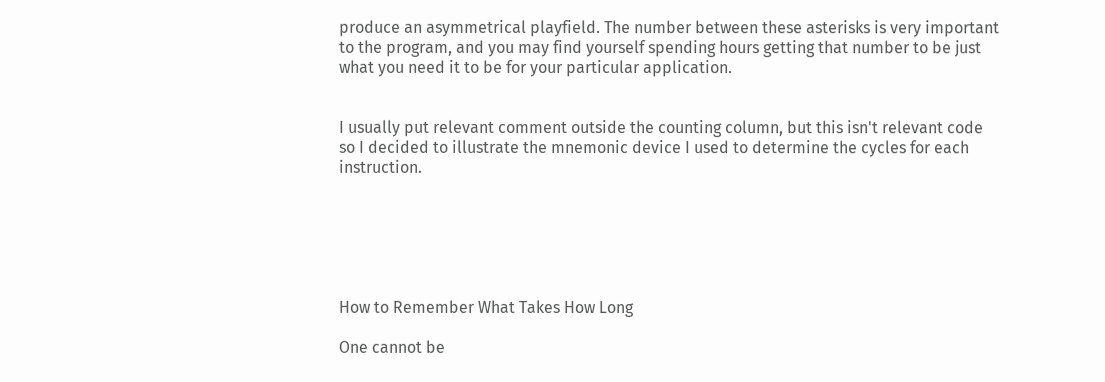produce an asymmetrical playfield. The number between these asterisks is very important to the program, and you may find yourself spending hours getting that number to be just what you need it to be for your particular application.


I usually put relevant comment outside the counting column, but this isn't relevant code so I decided to illustrate the mnemonic device I used to determine the cycles for each instruction.






How to Remember What Takes How Long

One cannot be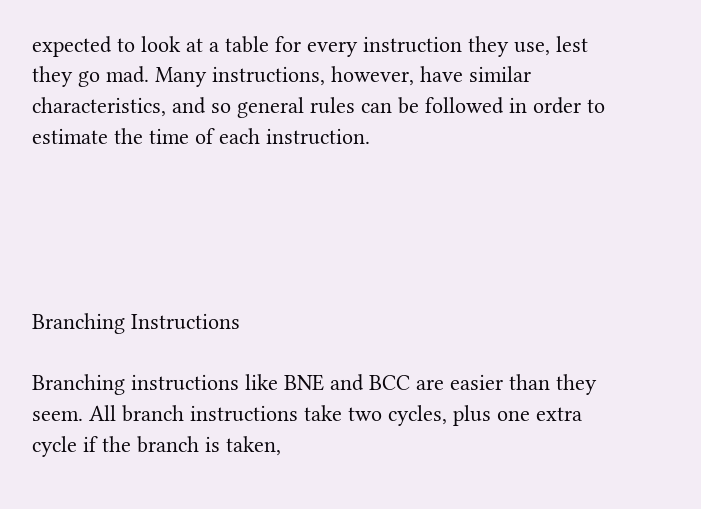expected to look at a table for every instruction they use, lest they go mad. Many instructions, however, have similar characteristics, and so general rules can be followed in order to estimate the time of each instruction.





Branching Instructions

Branching instructions like BNE and BCC are easier than they seem. All branch instructions take two cycles, plus one extra cycle if the branch is taken,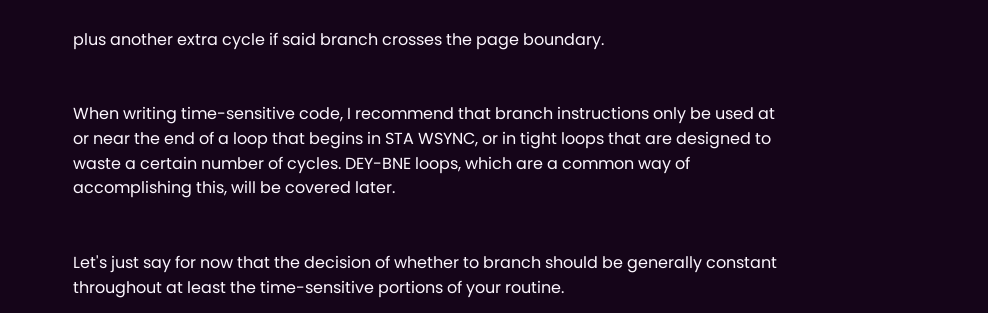plus another extra cycle if said branch crosses the page boundary.


When writing time-sensitive code, I recommend that branch instructions only be used at or near the end of a loop that begins in STA WSYNC, or in tight loops that are designed to waste a certain number of cycles. DEY-BNE loops, which are a common way of accomplishing this, will be covered later.


Let's just say for now that the decision of whether to branch should be generally constant throughout at least the time-sensitive portions of your routine.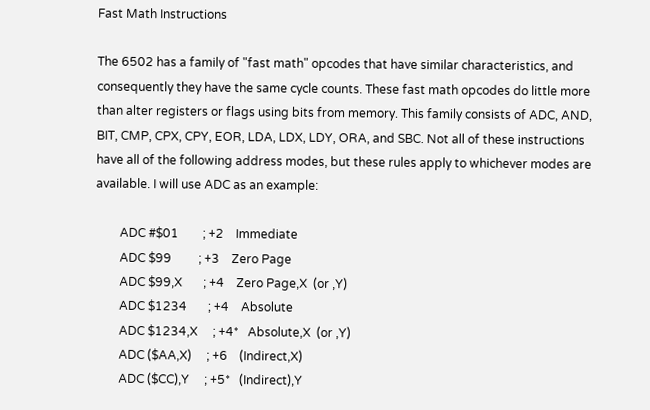Fast Math Instructions

The 6502 has a family of "fast math" opcodes that have similar characteristics, and consequently they have the same cycle counts. These fast math opcodes do little more than alter registers or flags using bits from memory. This family consists of ADC, AND, BIT, CMP, CPX, CPY, EOR, LDA, LDX, LDY, ORA, and SBC. Not all of these instructions have all of the following address modes, but these rules apply to whichever modes are available. I will use ADC as an example:

        ADC #$01        ; +2    Immediate
        ADC $99         ; +3    Zero Page
        ADC $99,X       ; +4    Zero Page,X  (or ,Y)
        ADC $1234       ; +4    Absolute
        ADC $1234,X     ; +4*   Absolute,X  (or ,Y)
        ADC ($AA,X)     ; +6    (Indirect,X)
        ADC ($CC),Y     ; +5*   (Indirect),Y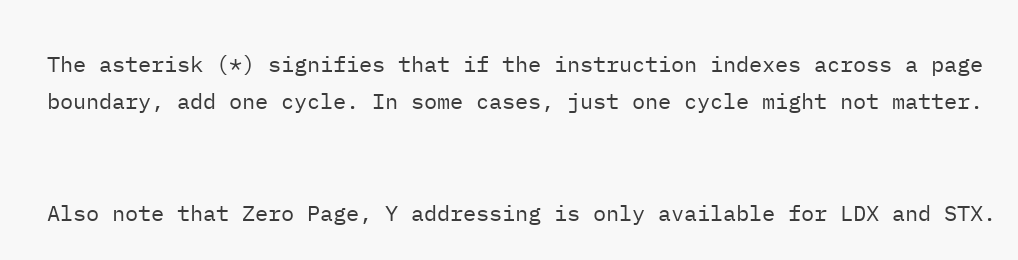The asterisk (*) signifies that if the instruction indexes across a page boundary, add one cycle. In some cases, just one cycle might not matter.


Also note that Zero Page, Y addressing is only available for LDX and STX.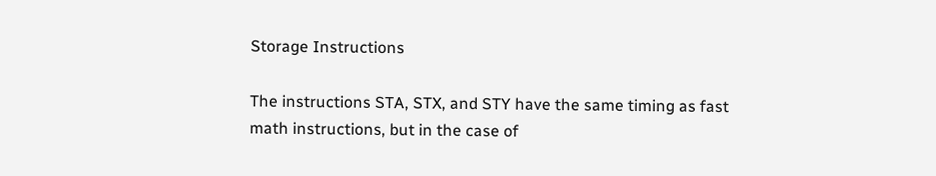Storage Instructions

The instructions STA, STX, and STY have the same timing as fast math instructions, but in the case of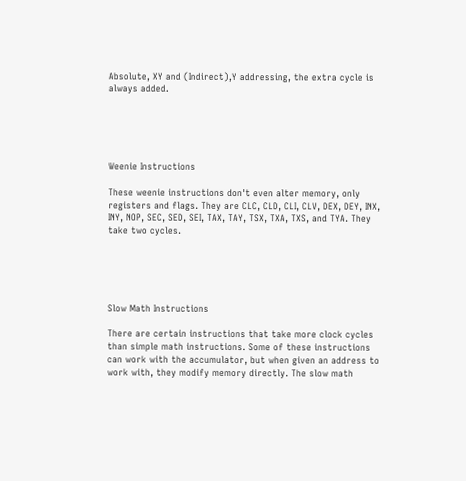Absolute, XY and (Indirect),Y addressing, the extra cycle is always added.





Weenie Instructions

These weenie instructions don't even alter memory, only registers and flags. They are CLC, CLD, CLI, CLV, DEX, DEY, INX, INY, NOP, SEC, SED, SEI, TAX, TAY, TSX, TXA, TXS, and TYA. They take two cycles.





Slow Math Instructions

There are certain instructions that take more clock cycles than simple math instructions. Some of these instructions can work with the accumulator, but when given an address to work with, they modify memory directly. The slow math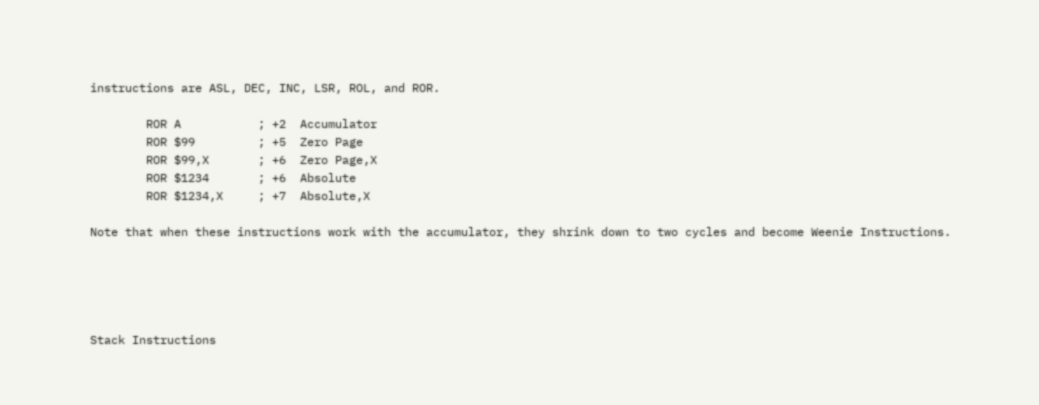instructions are ASL, DEC, INC, LSR, ROL, and ROR.

        ROR A           ; +2  Accumulator
        ROR $99         ; +5  Zero Page
        ROR $99,X       ; +6  Zero Page,X
        ROR $1234       ; +6  Absolute
        ROR $1234,X     ; +7  Absolute,X

Note that when these instructions work with the accumulator, they shrink down to two cycles and become Weenie Instructions.





Stack Instructions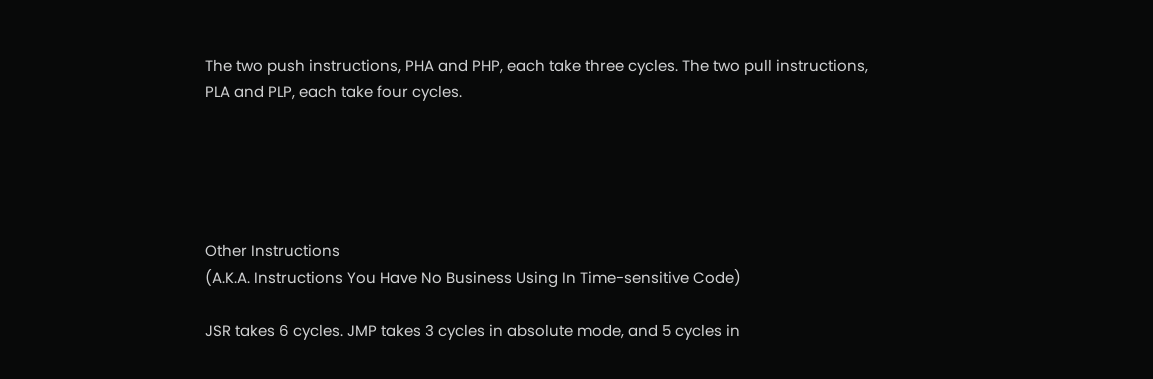The two push instructions, PHA and PHP, each take three cycles. The two pull instructions, PLA and PLP, each take four cycles.





Other Instructions
(A.K.A. Instructions You Have No Business Using In Time-sensitive Code)

JSR takes 6 cycles. JMP takes 3 cycles in absolute mode, and 5 cycles in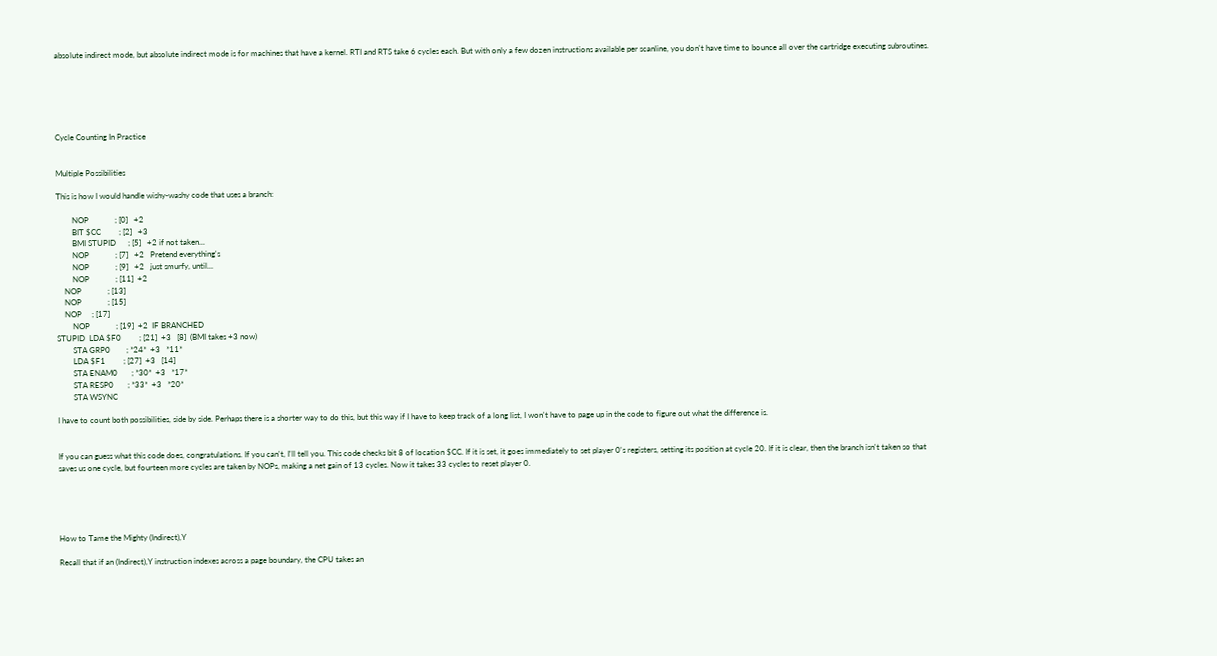absolute indirect mode, but absolute indirect mode is for machines that have a kernel. RTI and RTS take 6 cycles each. But with only a few dozen instructions available per scanline, you don't have time to bounce all over the cartridge executing subroutines.






Cycle Counting In Practice


Multiple Possibilities

This is how I would handle wishy-washy code that uses a branch:

        NOP             ; [0]   +2
        BIT $CC         ; [2]   +3
        BMI STUPID      ; [5]   +2 if not taken...
        NOP             ; [7]   +2   Pretend everything's
        NOP             ; [9]   +2   just smurfy, until...
        NOP             ; [11]  +2
    NOP             ; [13]
    NOP             ; [15]
    NOP     ; [17]
        NOP             ; [19]  +2  IF BRANCHED
STUPID  LDA $F0         ; [21]  +3   [8]  (BMI takes +3 now)
        STA GRP0        ; *24*  +3   *11*
        LDA $F1         ; [27]  +3   [14]
        STA ENAM0       ; *30*  +3   *17*
        STA RESP0       ; *33*  +3   *20*
        STA WSYNC

I have to count both possibilities, side by side. Perhaps there is a shorter way to do this, but this way if I have to keep track of a long list, I won't have to page up in the code to figure out what the difference is.


If you can guess what this code does, congratulations. If you can't, I'll tell you. This code checks bit 8 of location $CC. If it is set, it goes immediately to set player 0's registers, setting its position at cycle 20. If it is clear, then the branch isn't taken so that saves us one cycle, but fourteen more cycles are taken by NOPs, making a net gain of 13 cycles. Now it takes 33 cycles to reset player 0.





How to Tame the Mighty (Indirect),Y

Recall that if an (Indirect),Y instruction indexes across a page boundary, the CPU takes an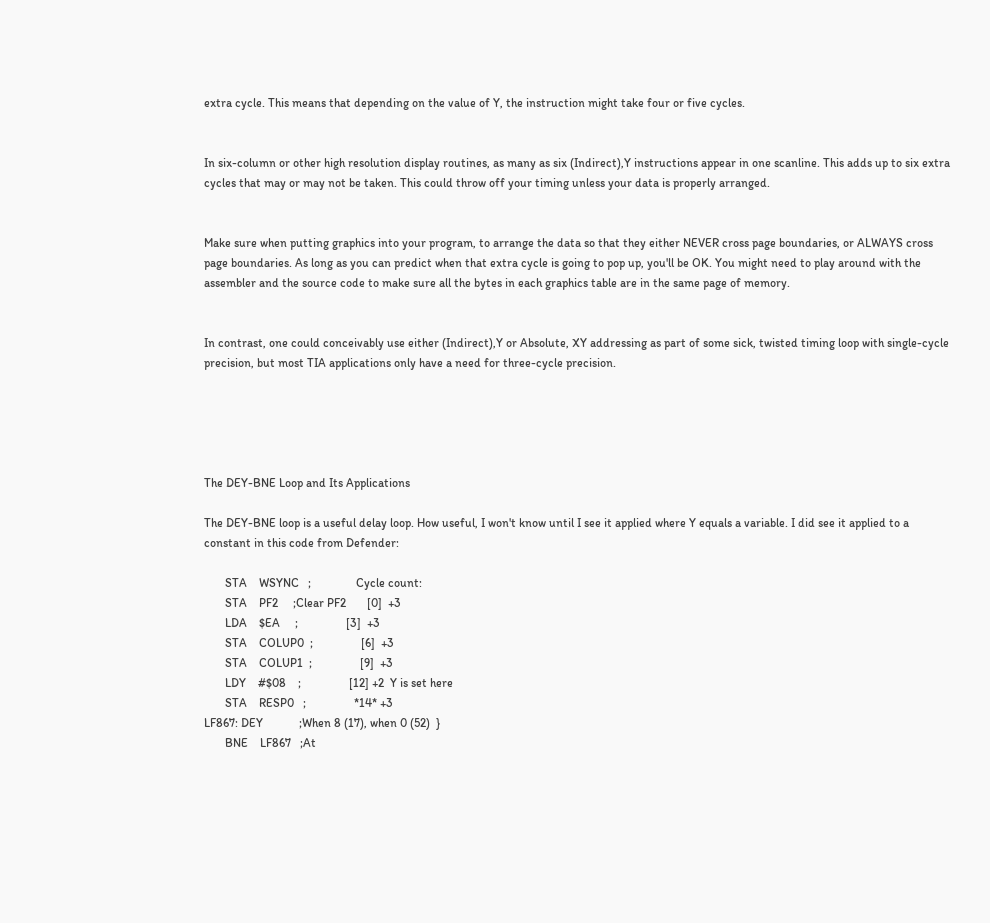extra cycle. This means that depending on the value of Y, the instruction might take four or five cycles.


In six-column or other high resolution display routines, as many as six (Indirect),Y instructions appear in one scanline. This adds up to six extra cycles that may or may not be taken. This could throw off your timing unless your data is properly arranged.


Make sure when putting graphics into your program, to arrange the data so that they either NEVER cross page boundaries, or ALWAYS cross page boundaries. As long as you can predict when that extra cycle is going to pop up, you'll be OK. You might need to play around with the assembler and the source code to make sure all the bytes in each graphics table are in the same page of memory.


In contrast, one could conceivably use either (Indirect),Y or Absolute, XY addressing as part of some sick, twisted timing loop with single-cycle precision, but most TIA applications only have a need for three-cycle precision.





The DEY-BNE Loop and Its Applications

The DEY-BNE loop is a useful delay loop. How useful, I won't know until I see it applied where Y equals a variable. I did see it applied to a constant in this code from Defender:

       STA    WSYNC   ;               Cycle count:
       STA    PF2     ;Clear PF2       [0]  +3
       LDA    $EA     ;                [3]  +3
       STA    COLUP0  ;                [6]  +3
       STA    COLUP1  ;                [9]  +3
       LDY    #$08    ;                [12] +2  Y is set here
       STA    RESP0   ;                *14* +3
LF867: DEY            ;When 8 (17), when 0 (52)  }
       BNE    LF867   ;At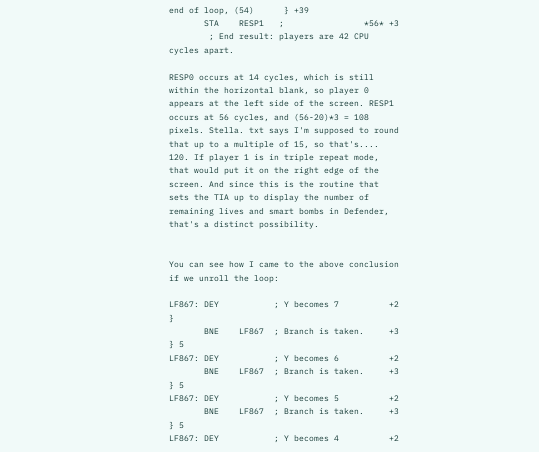end of loop, (54)      } +39
       STA    RESP1   ;                *56* +3
        ; End result: players are 42 CPU cycles apart.

RESP0 occurs at 14 cycles, which is still within the horizontal blank, so player 0 appears at the left side of the screen. RESP1 occurs at 56 cycles, and (56-20)*3 = 108 pixels. Stella. txt says I'm supposed to round that up to a multiple of 15, so that's.... 120. If player 1 is in triple repeat mode, that would put it on the right edge of the screen. And since this is the routine that sets the TIA up to display the number of remaining lives and smart bombs in Defender, that's a distinct possibility.


You can see how I came to the above conclusion if we unroll the loop:

LF867: DEY           ; Y becomes 7          +2 }
       BNE    LF867  ; Branch is taken.     +3 } 5
LF867: DEY           ; Y becomes 6          +2
       BNE    LF867  ; Branch is taken.     +3 } 5
LF867: DEY           ; Y becomes 5          +2
       BNE    LF867  ; Branch is taken.     +3 } 5
LF867: DEY           ; Y becomes 4          +2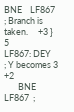BNE    LF867  ; Branch is taken.     +3 } 5
LF867: DEY           ; Y becomes 3          +2
       BNE    LF867  ;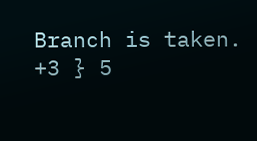Branch is taken.     +3 } 5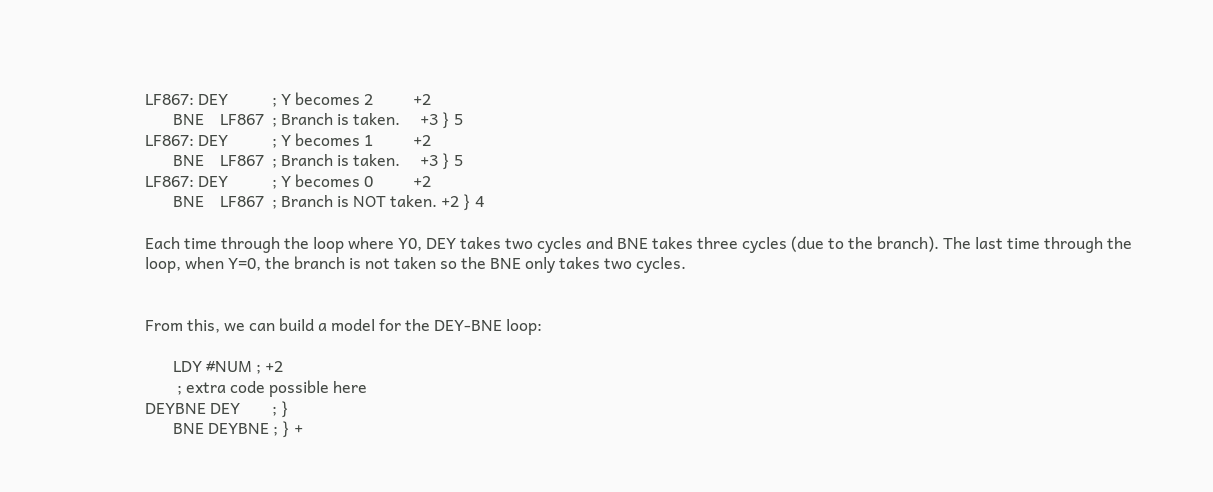LF867: DEY           ; Y becomes 2          +2
       BNE    LF867  ; Branch is taken.     +3 } 5
LF867: DEY           ; Y becomes 1          +2
       BNE    LF867  ; Branch is taken.     +3 } 5
LF867: DEY           ; Y becomes 0          +2
       BNE    LF867  ; Branch is NOT taken. +2 } 4

Each time through the loop where Y0, DEY takes two cycles and BNE takes three cycles (due to the branch). The last time through the loop, when Y=0, the branch is not taken so the BNE only takes two cycles.


From this, we can build a model for the DEY-BNE loop:

       LDY #NUM ; +2
        ; extra code possible here
DEYBNE DEY        ; }
       BNE DEYBNE ; } +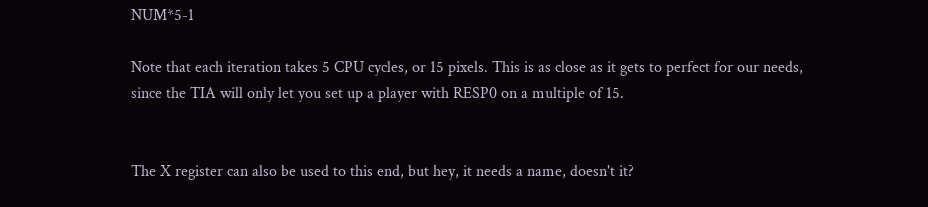NUM*5-1

Note that each iteration takes 5 CPU cycles, or 15 pixels. This is as close as it gets to perfect for our needs, since the TIA will only let you set up a player with RESP0 on a multiple of 15.


The X register can also be used to this end, but hey, it needs a name, doesn't it?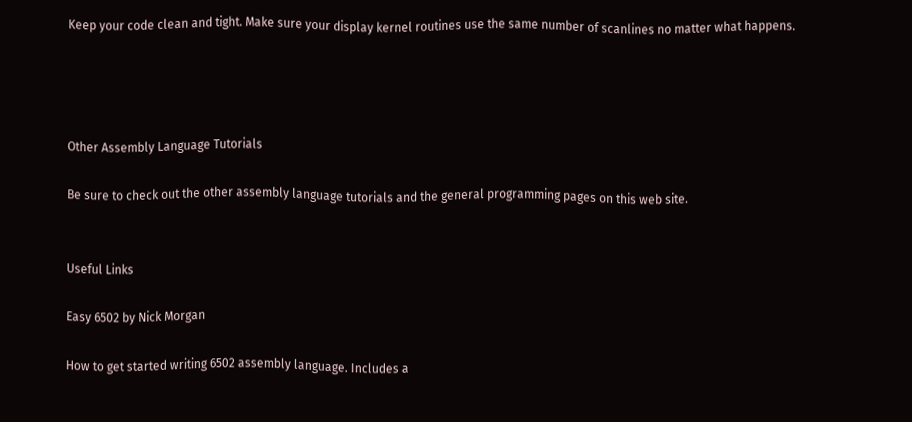Keep your code clean and tight. Make sure your display kernel routines use the same number of scanlines no matter what happens.




Other Assembly Language Tutorials

Be sure to check out the other assembly language tutorials and the general programming pages on this web site.


Useful Links

Easy 6502 by Nick Morgan

How to get started writing 6502 assembly language. Includes a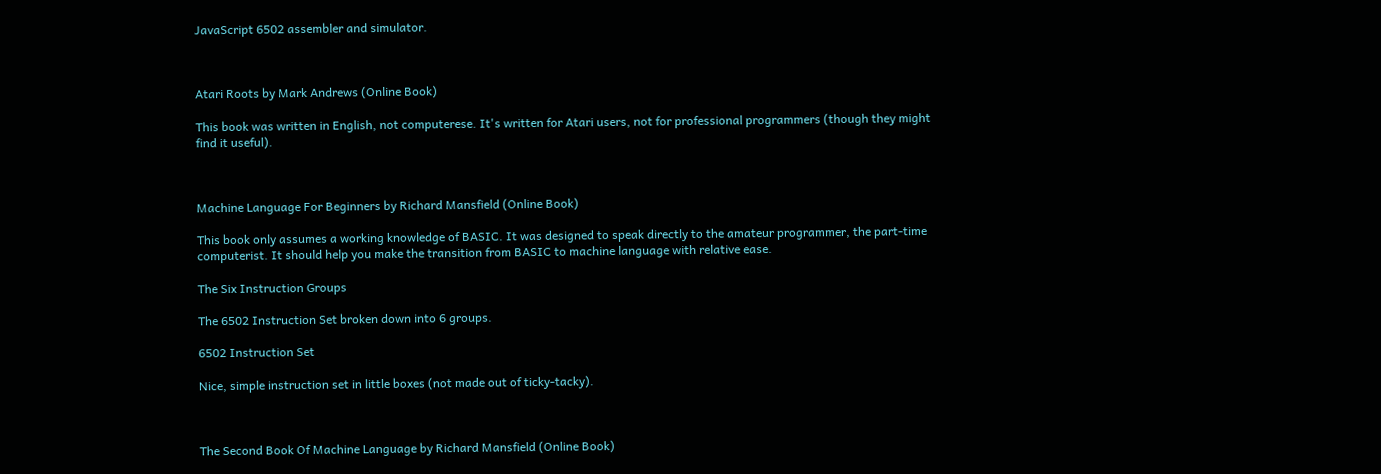JavaScript 6502 assembler and simulator.



Atari Roots by Mark Andrews (Online Book)

This book was written in English, not computerese. It's written for Atari users, not for professional programmers (though they might find it useful).



Machine Language For Beginners by Richard Mansfield (Online Book)

This book only assumes a working knowledge of BASIC. It was designed to speak directly to the amateur programmer, the part-time computerist. It should help you make the transition from BASIC to machine language with relative ease.

The Six Instruction Groups

The 6502 Instruction Set broken down into 6 groups.

6502 Instruction Set

Nice, simple instruction set in little boxes (not made out of ticky-tacky).



The Second Book Of Machine Language by Richard Mansfield (Online Book)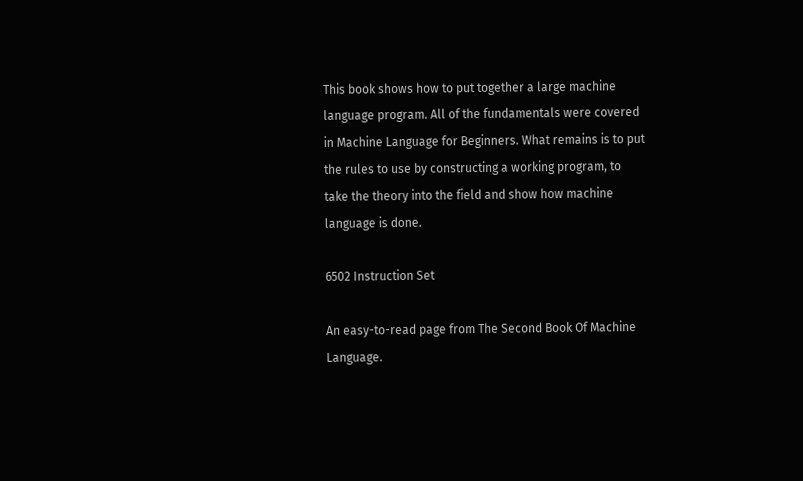This book shows how to put together a large machine language program. All of the fundamentals were covered in Machine Language for Beginners. What remains is to put the rules to use by constructing a working program, to take the theory into the field and show how machine language is done.

6502 Instruction Set

An easy-to-read page from The Second Book Of Machine Language.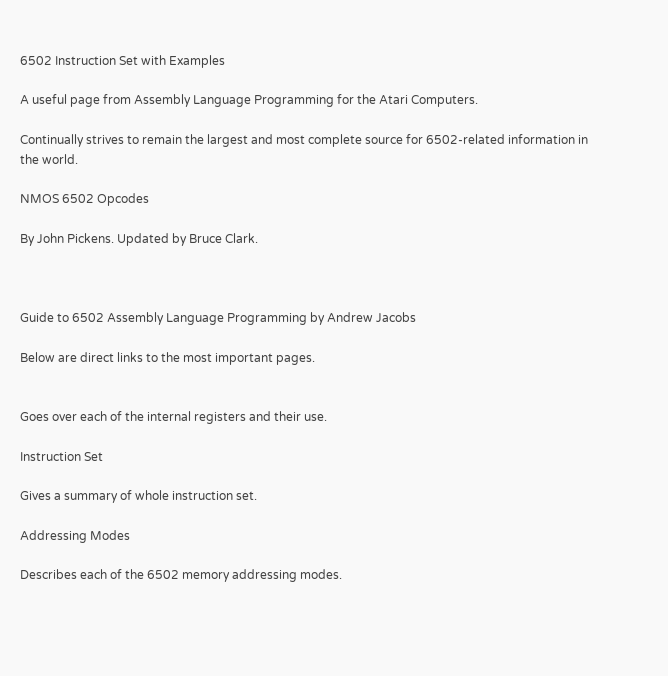6502 Instruction Set with Examples

A useful page from Assembly Language Programming for the Atari Computers.

Continually strives to remain the largest and most complete source for 6502-related information in the world.

NMOS 6502 Opcodes

By John Pickens. Updated by Bruce Clark.



Guide to 6502 Assembly Language Programming by Andrew Jacobs

Below are direct links to the most important pages.


Goes over each of the internal registers and their use.

Instruction Set

Gives a summary of whole instruction set.

Addressing Modes

Describes each of the 6502 memory addressing modes.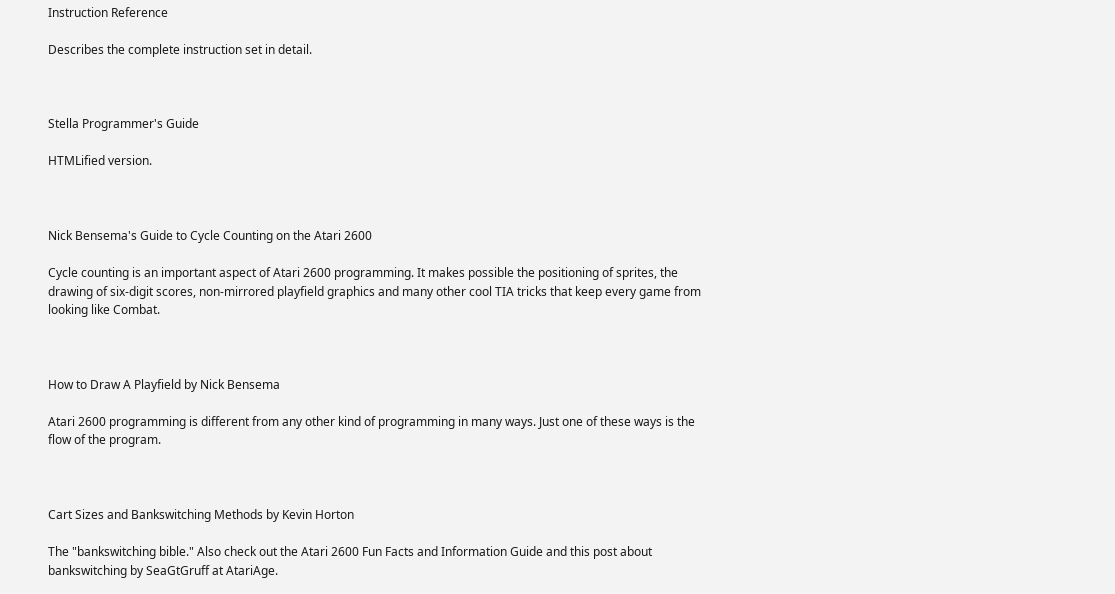Instruction Reference

Describes the complete instruction set in detail.



Stella Programmer's Guide

HTMLified version.



Nick Bensema's Guide to Cycle Counting on the Atari 2600

Cycle counting is an important aspect of Atari 2600 programming. It makes possible the positioning of sprites, the drawing of six-digit scores, non-mirrored playfield graphics and many other cool TIA tricks that keep every game from looking like Combat.



How to Draw A Playfield by Nick Bensema

Atari 2600 programming is different from any other kind of programming in many ways. Just one of these ways is the flow of the program.



Cart Sizes and Bankswitching Methods by Kevin Horton

The "bankswitching bible." Also check out the Atari 2600 Fun Facts and Information Guide and this post about bankswitching by SeaGtGruff at AtariAge.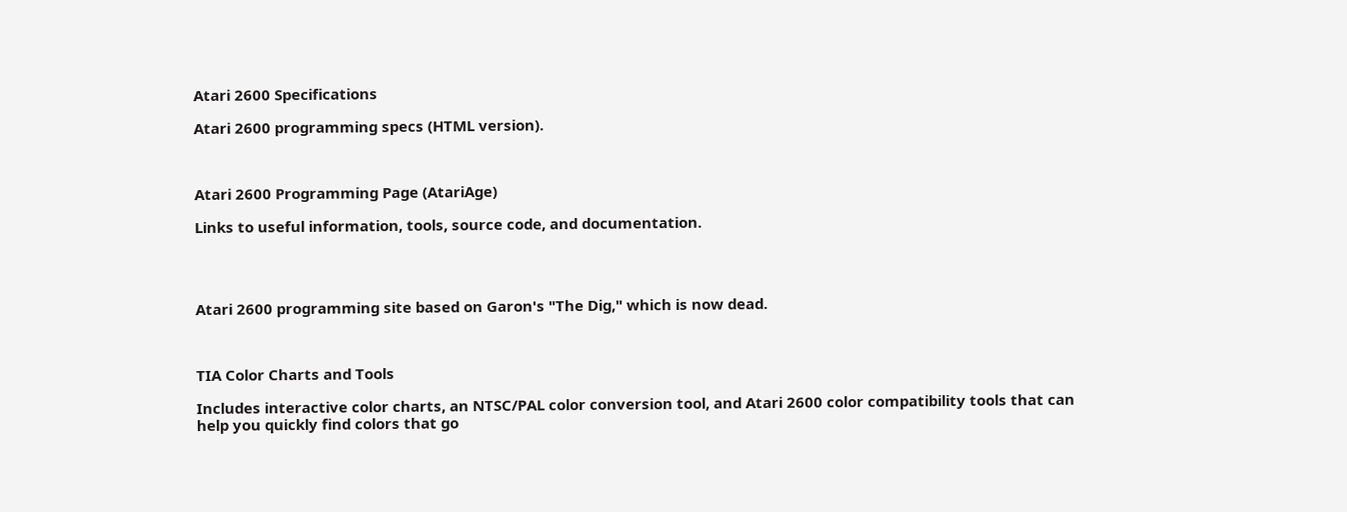Atari 2600 Specifications

Atari 2600 programming specs (HTML version).



Atari 2600 Programming Page (AtariAge)

Links to useful information, tools, source code, and documentation.




Atari 2600 programming site based on Garon's "The Dig," which is now dead.



TIA Color Charts and Tools

Includes interactive color charts, an NTSC/PAL color conversion tool, and Atari 2600 color compatibility tools that can help you quickly find colors that go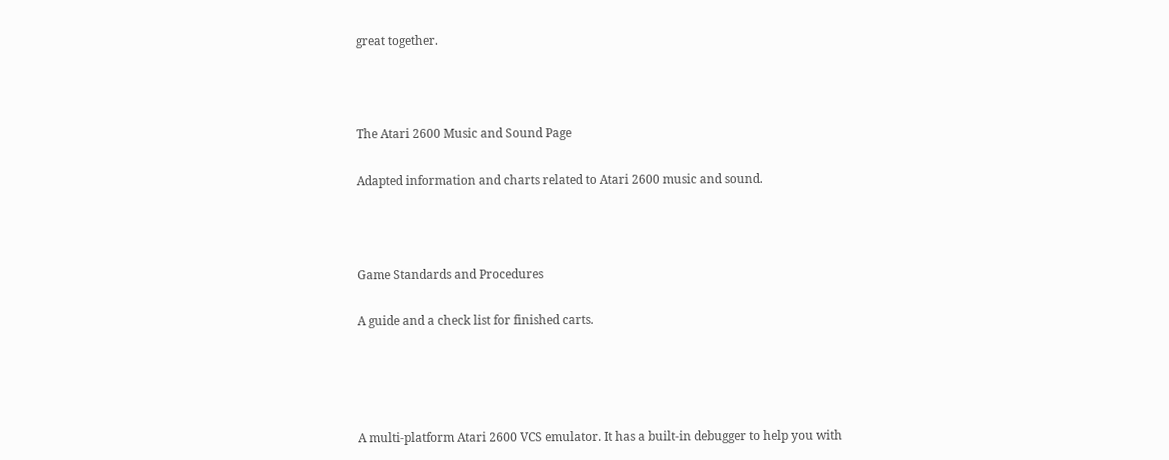great together.



The Atari 2600 Music and Sound Page

Adapted information and charts related to Atari 2600 music and sound.



Game Standards and Procedures

A guide and a check list for finished carts.




A multi-platform Atari 2600 VCS emulator. It has a built-in debugger to help you with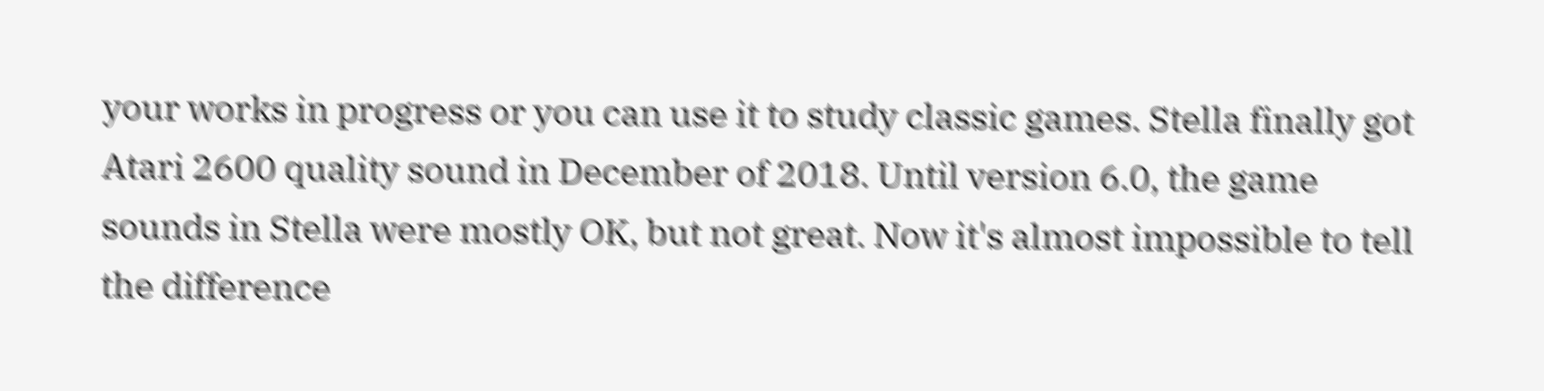your works in progress or you can use it to study classic games. Stella finally got Atari 2600 quality sound in December of 2018. Until version 6.0, the game sounds in Stella were mostly OK, but not great. Now it's almost impossible to tell the difference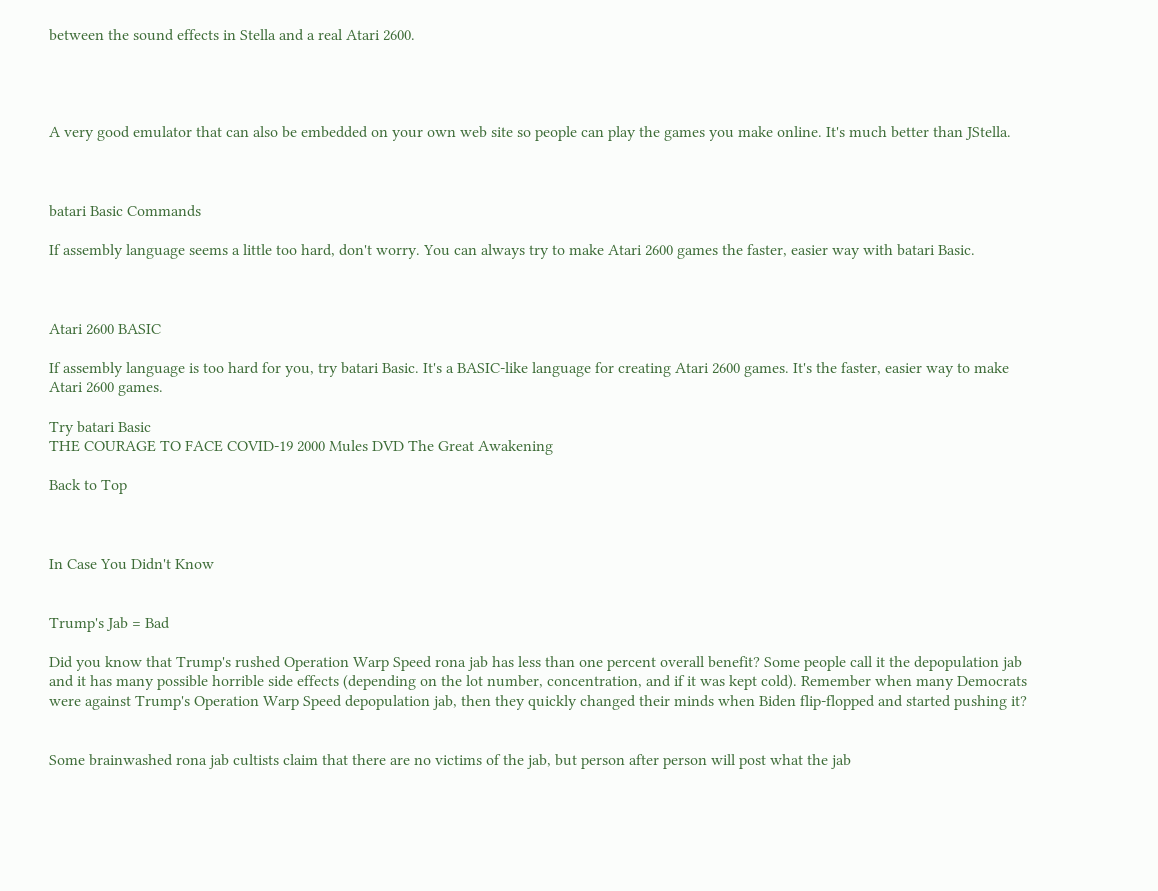between the sound effects in Stella and a real Atari 2600.




A very good emulator that can also be embedded on your own web site so people can play the games you make online. It's much better than JStella.



batari Basic Commands

If assembly language seems a little too hard, don't worry. You can always try to make Atari 2600 games the faster, easier way with batari Basic.



Atari 2600 BASIC

If assembly language is too hard for you, try batari Basic. It's a BASIC-like language for creating Atari 2600 games. It's the faster, easier way to make Atari 2600 games.

Try batari Basic
THE COURAGE TO FACE COVID-19 2000 Mules DVD The Great Awakening

Back to Top



In Case You Didn't Know


Trump's Jab = Bad

Did you know that Trump's rushed Operation Warp Speed rona jab has less than one percent overall benefit? Some people call it the depopulation jab and it has many possible horrible side effects (depending on the lot number, concentration, and if it was kept cold). Remember when many Democrats were against Trump's Operation Warp Speed depopulation jab, then they quickly changed their minds when Biden flip-flopped and started pushing it?


Some brainwashed rona jab cultists claim that there are no victims of the jab, but person after person will post what the jab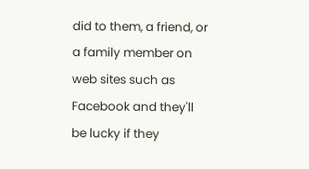did to them, a friend, or a family member on web sites such as Facebook and they'll be lucky if they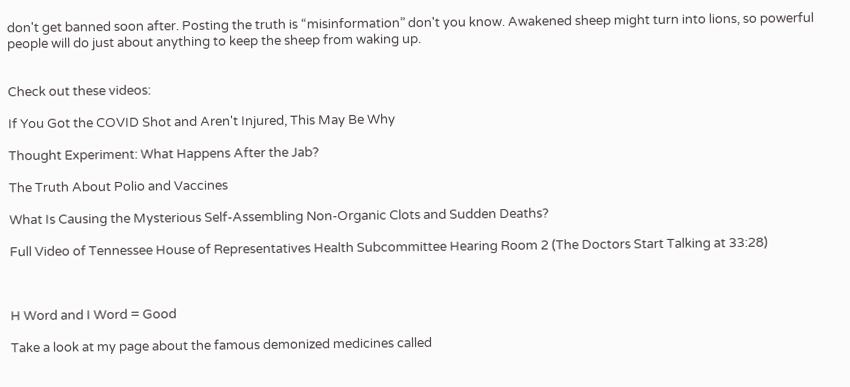don't get banned soon after. Posting the truth is “misinformation” don't you know. Awakened sheep might turn into lions, so powerful people will do just about anything to keep the sheep from waking up.


Check out these videos:

If You Got the COVID Shot and Aren't Injured, This May Be Why

Thought Experiment: What Happens After the Jab?

The Truth About Polio and Vaccines

What Is Causing the Mysterious Self-Assembling Non-Organic Clots and Sudden Deaths?

Full Video of Tennessee House of Representatives Health Subcommittee Hearing Room 2 (The Doctors Start Talking at 33:28)



H Word and I Word = Good

Take a look at my page about the famous demonized medicines called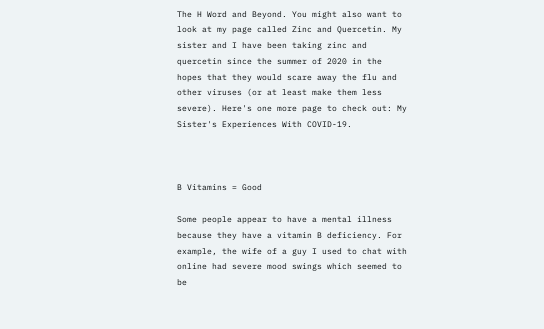The H Word and Beyond. You might also want to look at my page called Zinc and Quercetin. My sister and I have been taking zinc and quercetin since the summer of 2020 in the hopes that they would scare away the flu and other viruses (or at least make them less severe). Here's one more page to check out: My Sister's Experiences With COVID-19.



B Vitamins = Good

Some people appear to have a mental illness because they have a vitamin B deficiency. For example, the wife of a guy I used to chat with online had severe mood swings which seemed to be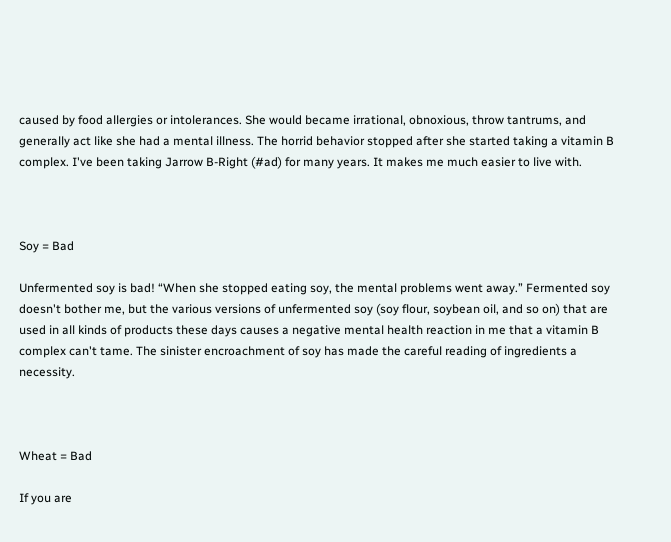caused by food allergies or intolerances. She would became irrational, obnoxious, throw tantrums, and generally act like she had a mental illness. The horrid behavior stopped after she started taking a vitamin B complex. I've been taking Jarrow B-Right (#ad) for many years. It makes me much easier to live with.



Soy = Bad

Unfermented soy is bad! “When she stopped eating soy, the mental problems went away.” Fermented soy doesn't bother me, but the various versions of unfermented soy (soy flour, soybean oil, and so on) that are used in all kinds of products these days causes a negative mental health reaction in me that a vitamin B complex can't tame. The sinister encroachment of soy has made the careful reading of ingredients a necessity.



Wheat = Bad

If you are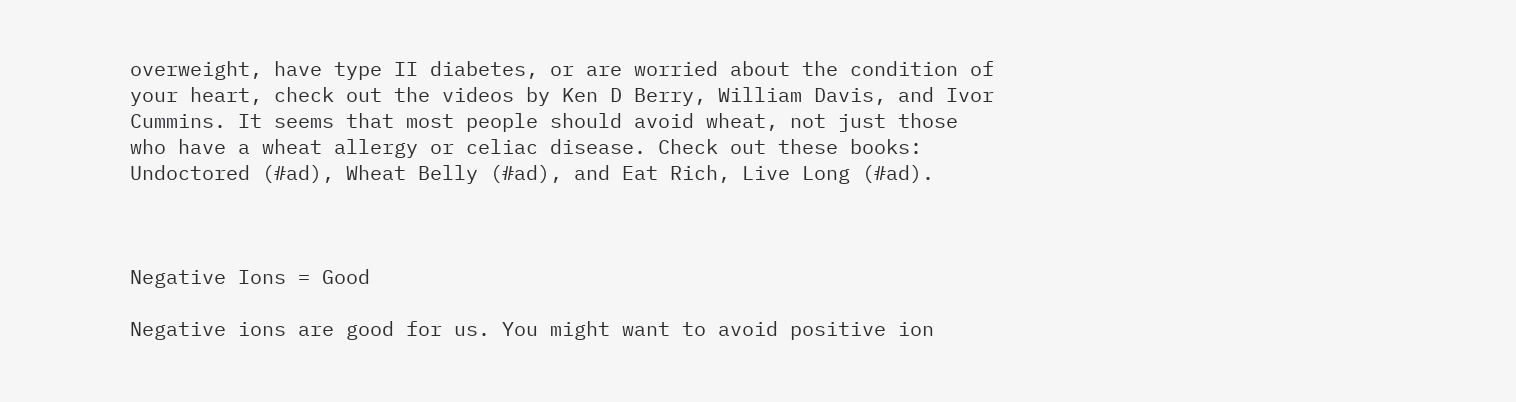overweight, have type II diabetes, or are worried about the condition of your heart, check out the videos by Ken D Berry, William Davis, and Ivor Cummins. It seems that most people should avoid wheat, not just those who have a wheat allergy or celiac disease. Check out these books: Undoctored (#ad), Wheat Belly (#ad), and Eat Rich, Live Long (#ad).



Negative Ions = Good

Negative ions are good for us. You might want to avoid positive ion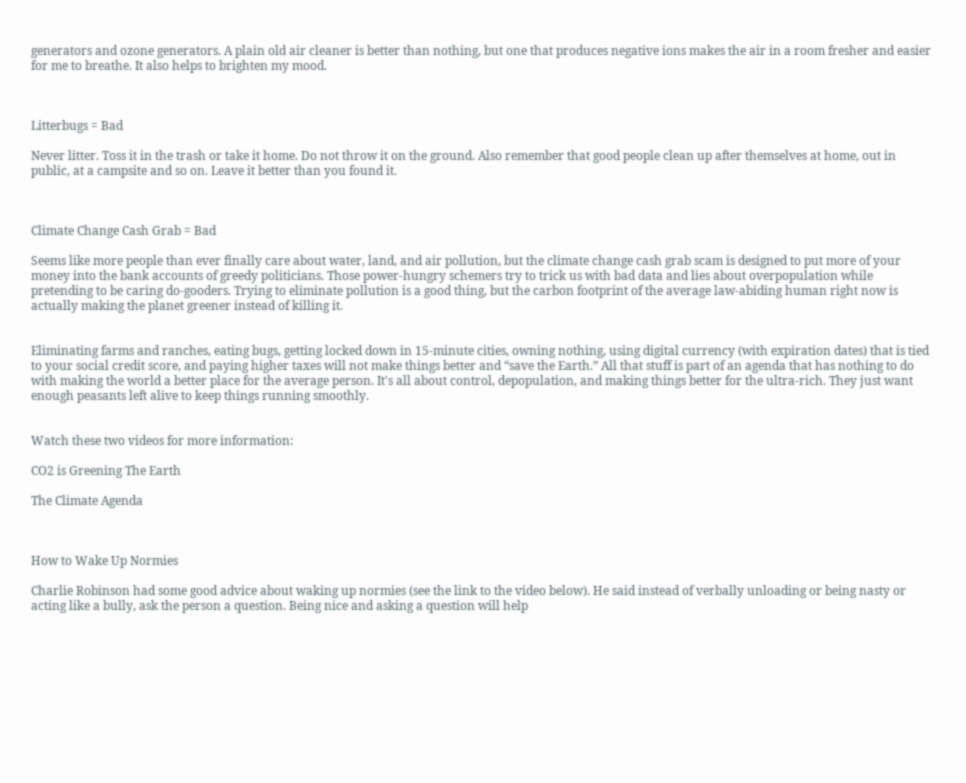generators and ozone generators. A plain old air cleaner is better than nothing, but one that produces negative ions makes the air in a room fresher and easier for me to breathe. It also helps to brighten my mood.



Litterbugs = Bad

Never litter. Toss it in the trash or take it home. Do not throw it on the ground. Also remember that good people clean up after themselves at home, out in public, at a campsite and so on. Leave it better than you found it.



Climate Change Cash Grab = Bad

Seems like more people than ever finally care about water, land, and air pollution, but the climate change cash grab scam is designed to put more of your money into the bank accounts of greedy politicians. Those power-hungry schemers try to trick us with bad data and lies about overpopulation while pretending to be caring do-gooders. Trying to eliminate pollution is a good thing, but the carbon footprint of the average law-abiding human right now is actually making the planet greener instead of killing it.


Eliminating farms and ranches, eating bugs, getting locked down in 15-minute cities, owning nothing, using digital currency (with expiration dates) that is tied to your social credit score, and paying higher taxes will not make things better and “save the Earth.” All that stuff is part of an agenda that has nothing to do with making the world a better place for the average person. It's all about control, depopulation, and making things better for the ultra-rich. They just want enough peasants left alive to keep things running smoothly.


Watch these two videos for more information:

CO2 is Greening The Earth

The Climate Agenda



How to Wake Up Normies

Charlie Robinson had some good advice about waking up normies (see the link to the video below). He said instead of verbally unloading or being nasty or acting like a bully, ask the person a question. Being nice and asking a question will help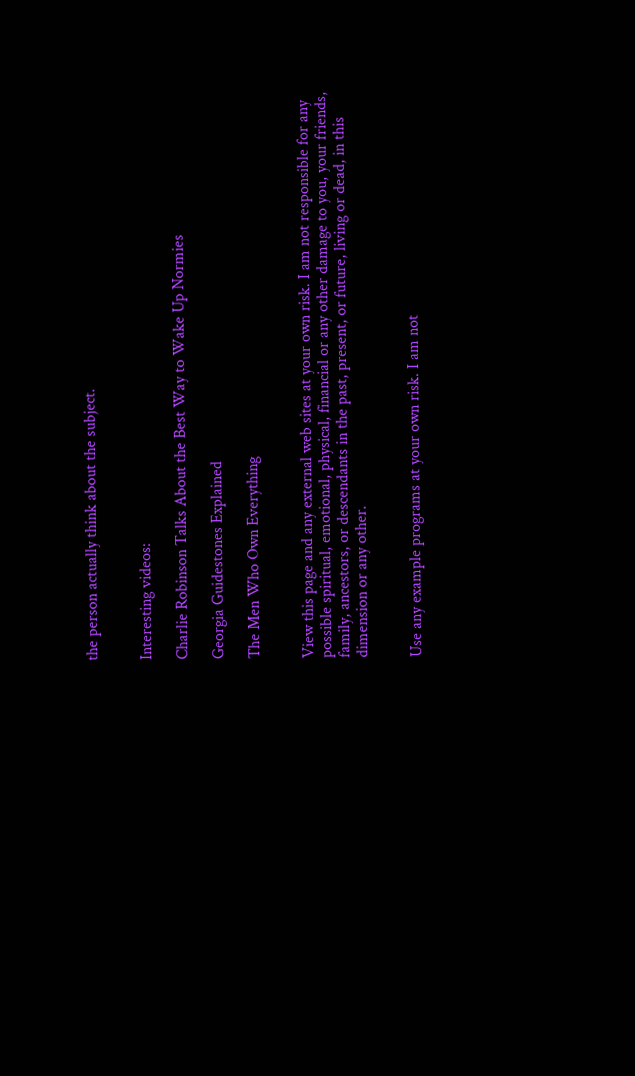the person actually think about the subject.


Interesting videos:

Charlie Robinson Talks About the Best Way to Wake Up Normies

Georgia Guidestones Explained

The Men Who Own Everything


View this page and any external web sites at your own risk. I am not responsible for any possible spiritual, emotional, physical, financial or any other damage to you, your friends, family, ancestors, or descendants in the past, present, or future, living or dead, in this dimension or any other.


Use any example programs at your own risk. I am not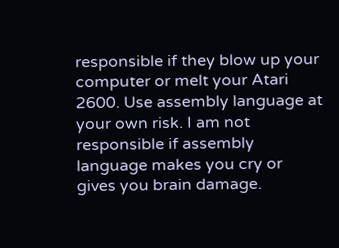responsible if they blow up your computer or melt your Atari 2600. Use assembly language at your own risk. I am not responsible if assembly language makes you cry or gives you brain damage.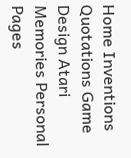Home Inventions Quotations Game Design Atari Memories Personal Pages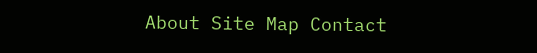About Site Map Contact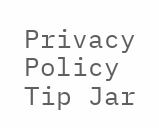Privacy Policy Tip Jar